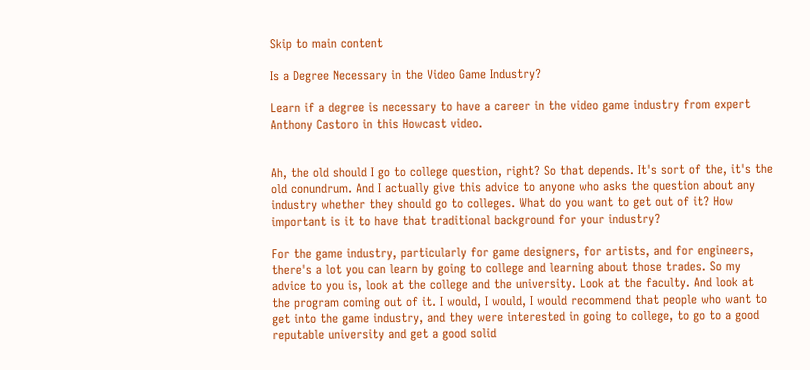Skip to main content

Is a Degree Necessary in the Video Game Industry?

Learn if a degree is necessary to have a career in the video game industry from expert Anthony Castoro in this Howcast video.


Ah, the old should I go to college question, right? So that depends. It's sort of the, it's the old conundrum. And I actually give this advice to anyone who asks the question about any industry whether they should go to colleges. What do you want to get out of it? How important is it to have that traditional background for your industry?

For the game industry, particularly for game designers, for artists, and for engineers, there's a lot you can learn by going to college and learning about those trades. So my advice to you is, look at the college and the university. Look at the faculty. And look at the program coming out of it. I would, I would, I would recommend that people who want to get into the game industry, and they were interested in going to college, to go to a good reputable university and get a good solid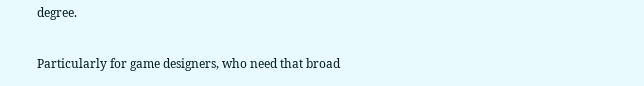degree.

Particularly for game designers, who need that broad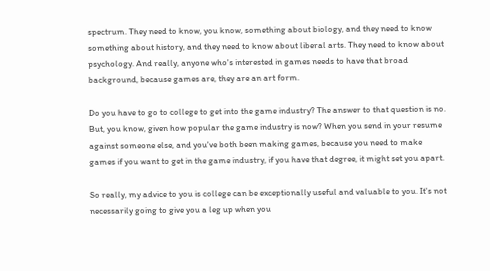spectrum. They need to know, you know, something about biology, and they need to know something about history, and they need to know about liberal arts. They need to know about psychology. And really, anyone who's interested in games needs to have that broad background, because games are, they are an art form.

Do you have to go to college to get into the game industry? The answer to that question is no. But, you know, given how popular the game industry is now? When you send in your resume against someone else, and you've both been making games, because you need to make games if you want to get in the game industry, if you have that degree, it might set you apart.

So really, my advice to you is college can be exceptionally useful and valuable to you. It's not necessarily going to give you a leg up when you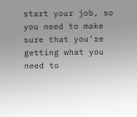start your job, so you need to make sure that you're getting what you need to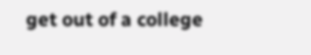get out of a college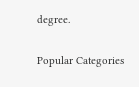degree.

Popular Categories